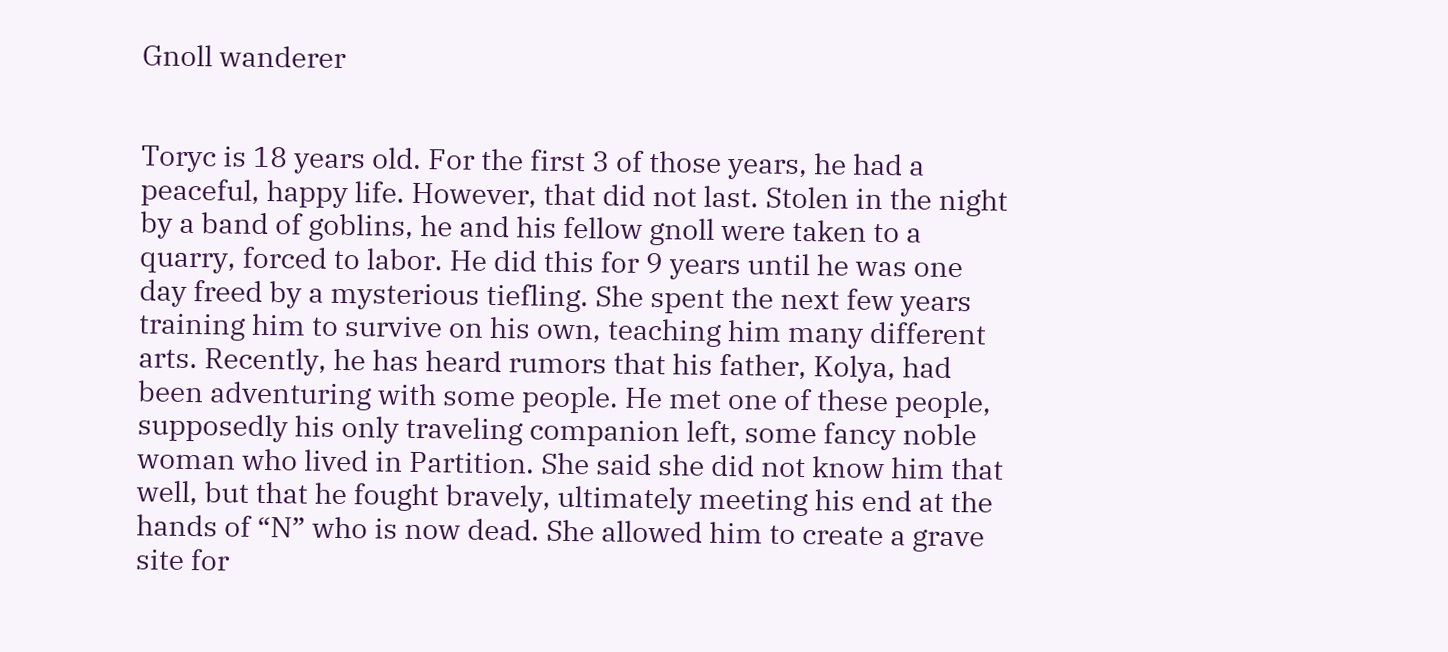Gnoll wanderer


Toryc is 18 years old. For the first 3 of those years, he had a peaceful, happy life. However, that did not last. Stolen in the night by a band of goblins, he and his fellow gnoll were taken to a quarry, forced to labor. He did this for 9 years until he was one day freed by a mysterious tiefling. She spent the next few years training him to survive on his own, teaching him many different arts. Recently, he has heard rumors that his father, Kolya, had been adventuring with some people. He met one of these people, supposedly his only traveling companion left, some fancy noble woman who lived in Partition. She said she did not know him that well, but that he fought bravely, ultimately meeting his end at the hands of “N” who is now dead. She allowed him to create a grave site for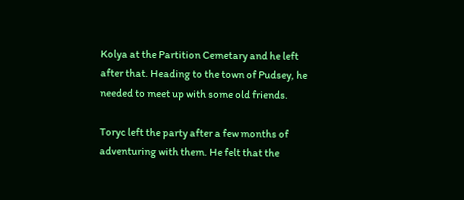Kolya at the Partition Cemetary and he left after that. Heading to the town of Pudsey, he needed to meet up with some old friends.

Toryc left the party after a few months of adventuring with them. He felt that the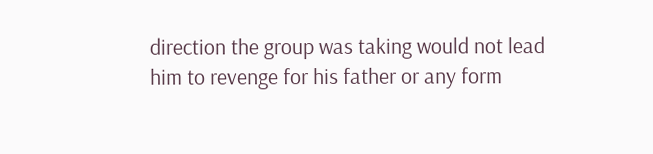direction the group was taking would not lead him to revenge for his father or any form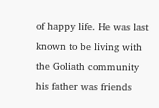of happy life. He was last known to be living with the Goliath community his father was friends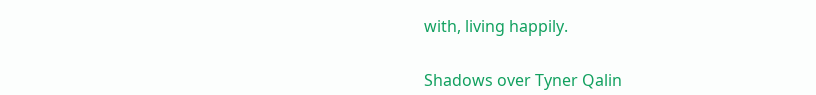with, living happily.


Shadows over Tyner Qalin